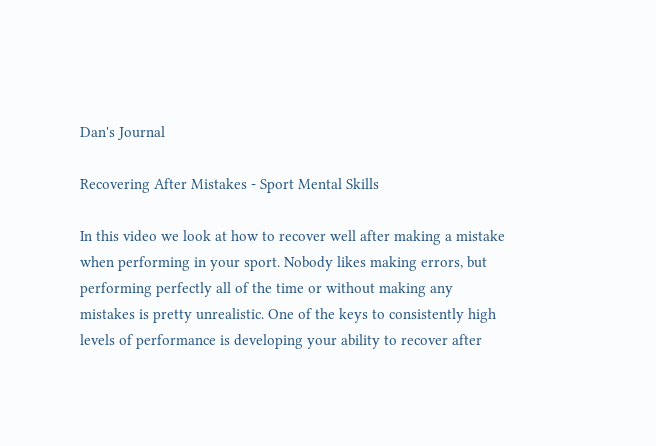Dan's Journal

Recovering After Mistakes - Sport Mental Skills

In this video we look at how to recover well after making a mistake when performing in your sport. Nobody likes making errors, but performing perfectly all of the time or without making any mistakes is pretty unrealistic. One of the keys to consistently high levels of performance is developing your ability to recover after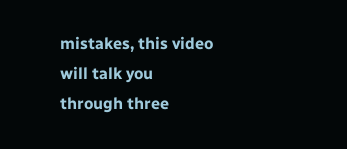mistakes, this video will talk you through three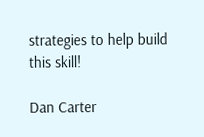strategies to help build this skill!

Dan Carter